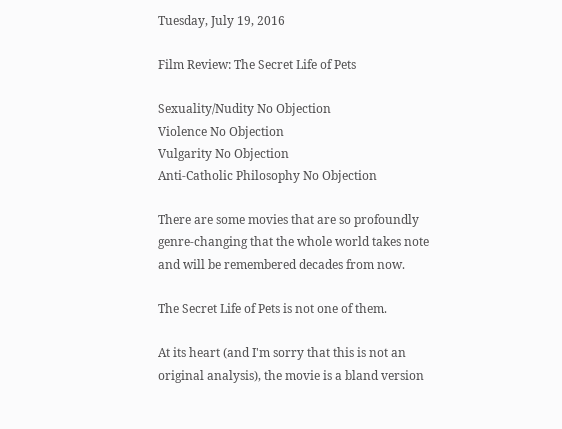Tuesday, July 19, 2016

Film Review: The Secret Life of Pets

Sexuality/Nudity No Objection
Violence No Objection
Vulgarity No Objection
Anti-Catholic Philosophy No Objection

There are some movies that are so profoundly genre-changing that the whole world takes note and will be remembered decades from now.

The Secret Life of Pets is not one of them.

At its heart (and I'm sorry that this is not an original analysis), the movie is a bland version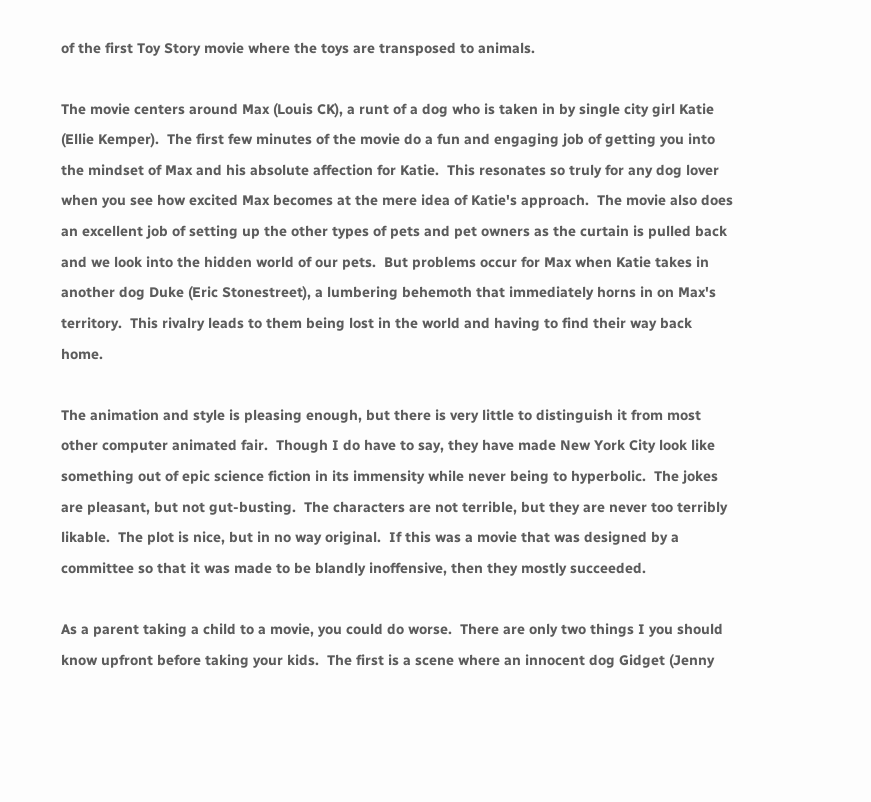of the first Toy Story movie where the toys are transposed to animals.

The movie centers around Max (Louis CK), a runt of a dog who is taken in by single city girl Katie (Ellie Kemper).  The first few minutes of the movie do a fun and engaging job of getting you into the mindset of Max and his absolute affection for Katie.  This resonates so truly for any dog lover when you see how excited Max becomes at the mere idea of Katie's approach.  The movie also does an excellent job of setting up the other types of pets and pet owners as the curtain is pulled back and we look into the hidden world of our pets.  But problems occur for Max when Katie takes in another dog Duke (Eric Stonestreet), a lumbering behemoth that immediately horns in on Max's territory.  This rivalry leads to them being lost in the world and having to find their way back home.

The animation and style is pleasing enough, but there is very little to distinguish it from most other computer animated fair.  Though I do have to say, they have made New York City look like something out of epic science fiction in its immensity while never being to hyperbolic.  The jokes are pleasant, but not gut-busting.  The characters are not terrible, but they are never too terribly likable.  The plot is nice, but in no way original.  If this was a movie that was designed by a committee so that it was made to be blandly inoffensive, then they mostly succeeded.

As a parent taking a child to a movie, you could do worse.  There are only two things I you should know upfront before taking your kids.  The first is a scene where an innocent dog Gidget (Jenny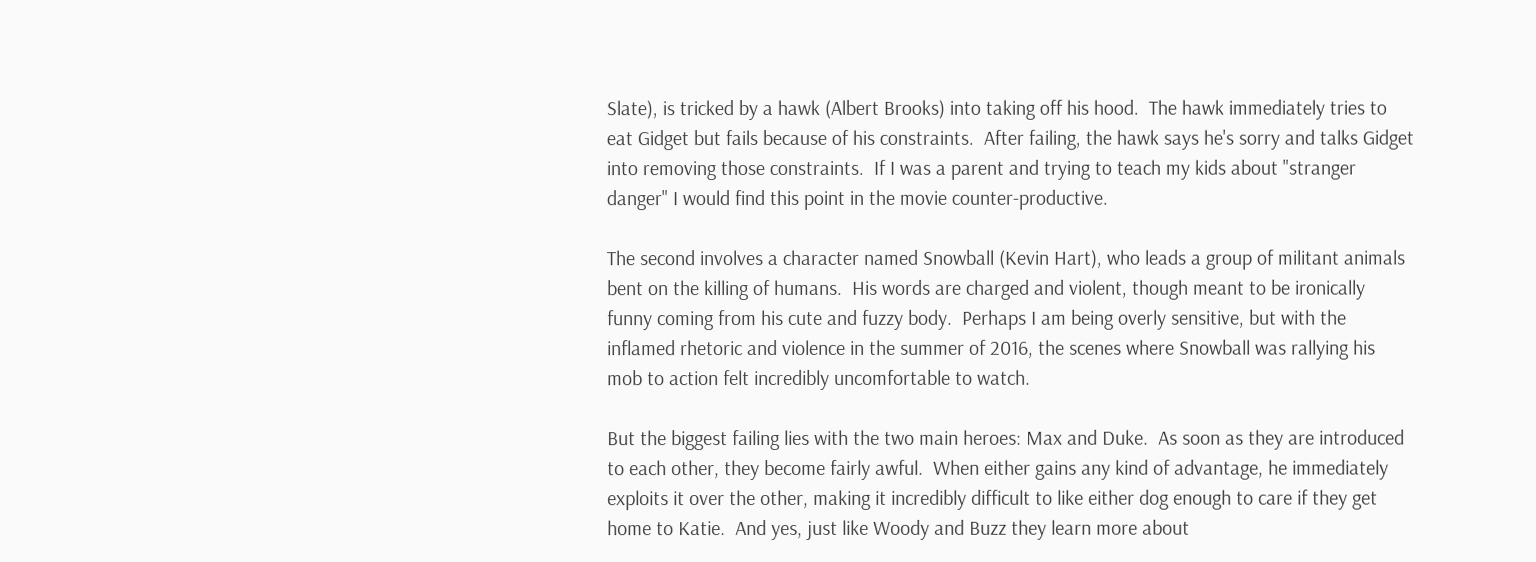Slate), is tricked by a hawk (Albert Brooks) into taking off his hood.  The hawk immediately tries to eat Gidget but fails because of his constraints.  After failing, the hawk says he's sorry and talks Gidget into removing those constraints.  If I was a parent and trying to teach my kids about "stranger danger" I would find this point in the movie counter-productive.

The second involves a character named Snowball (Kevin Hart), who leads a group of militant animals bent on the killing of humans.  His words are charged and violent, though meant to be ironically funny coming from his cute and fuzzy body.  Perhaps I am being overly sensitive, but with the inflamed rhetoric and violence in the summer of 2016, the scenes where Snowball was rallying his mob to action felt incredibly uncomfortable to watch.

But the biggest failing lies with the two main heroes: Max and Duke.  As soon as they are introduced to each other, they become fairly awful.  When either gains any kind of advantage, he immediately exploits it over the other, making it incredibly difficult to like either dog enough to care if they get home to Katie.  And yes, just like Woody and Buzz they learn more about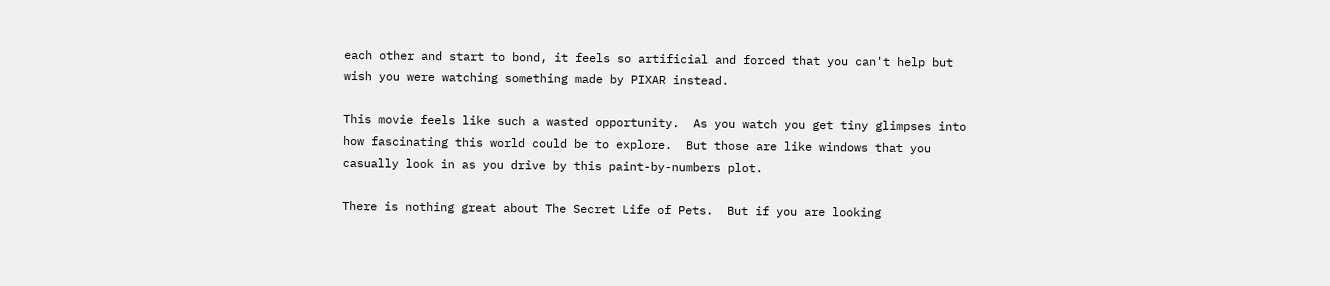each other and start to bond, it feels so artificial and forced that you can't help but wish you were watching something made by PIXAR instead.

This movie feels like such a wasted opportunity.  As you watch you get tiny glimpses into how fascinating this world could be to explore.  But those are like windows that you casually look in as you drive by this paint-by-numbers plot.

There is nothing great about The Secret Life of Pets.  But if you are looking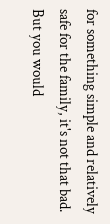for something simple and relatively safe for the family, it's not that bad.  But you would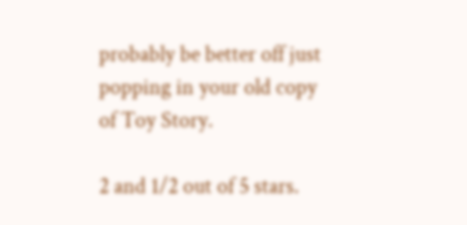probably be better off just popping in your old copy of Toy Story.

2 and 1/2 out of 5 stars.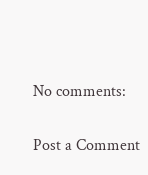No comments:

Post a Comment